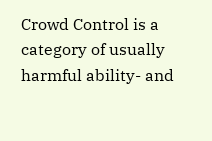Crowd Control is a category of usually harmful ability- and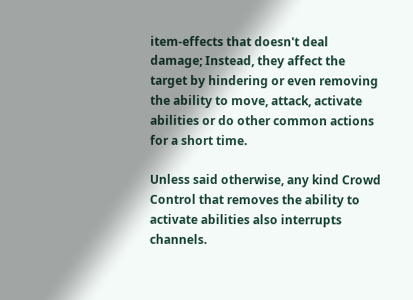item-effects that doesn't deal damage; Instead, they affect the target by hindering or even removing the ability to move, attack, activate abilities or do other common actions for a short time.

Unless said otherwise, any kind Crowd Control that removes the ability to activate abilities also interrupts channels.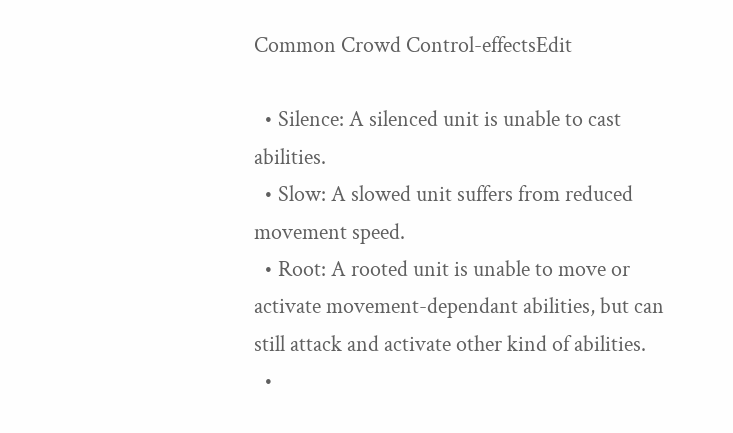Common Crowd Control-effectsEdit

  • Silence: A silenced unit is unable to cast abilities.
  • Slow: A slowed unit suffers from reduced movement speed.
  • Root: A rooted unit is unable to move or activate movement-dependant abilities, but can still attack and activate other kind of abilities.
  •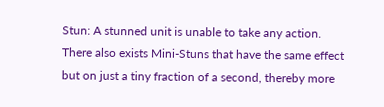Stun: A stunned unit is unable to take any action. There also exists Mini-Stuns that have the same effect but on just a tiny fraction of a second, thereby more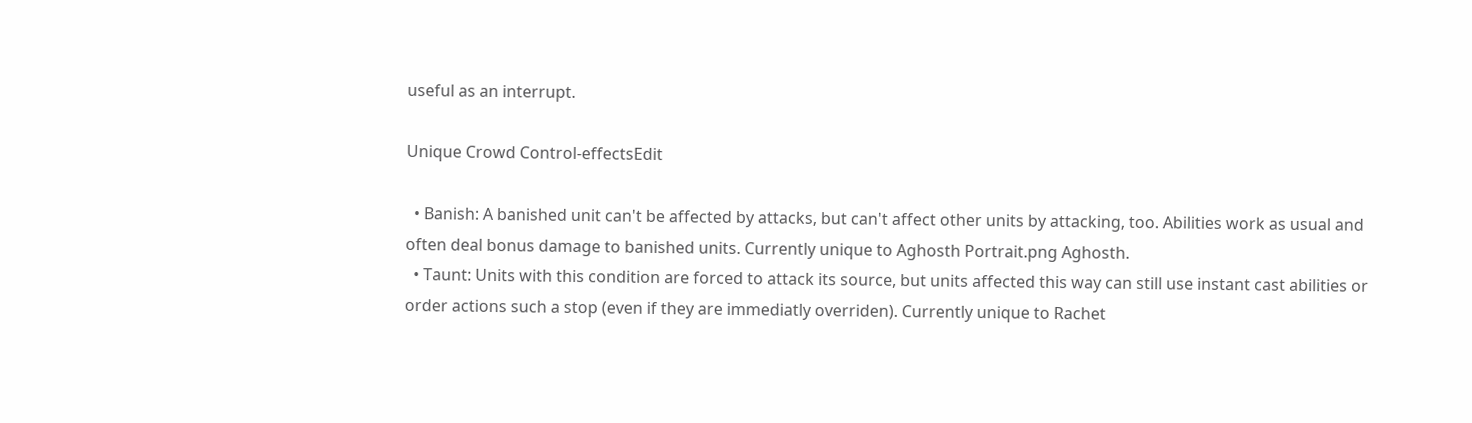useful as an interrupt.

Unique Crowd Control-effectsEdit

  • Banish: A banished unit can't be affected by attacks, but can't affect other units by attacking, too. Abilities work as usual and often deal bonus damage to banished units. Currently unique to Aghosth Portrait.png Aghosth.
  • Taunt: Units with this condition are forced to attack its source, but units affected this way can still use instant cast abilities or order actions such a stop (even if they are immediatly overriden). Currently unique to Rachet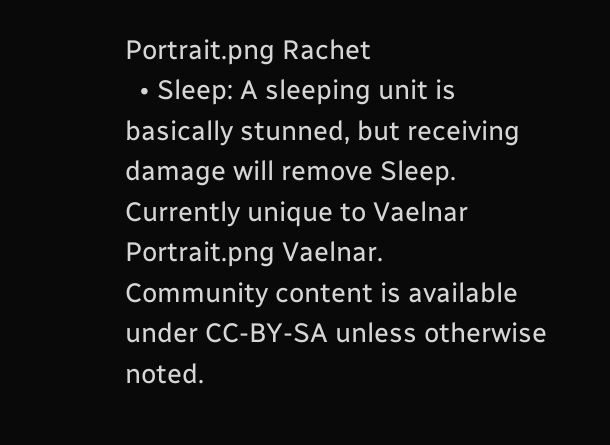Portrait.png Rachet
  • Sleep: A sleeping unit is basically stunned, but receiving damage will remove Sleep. Currently unique to Vaelnar Portrait.png Vaelnar.
Community content is available under CC-BY-SA unless otherwise noted.